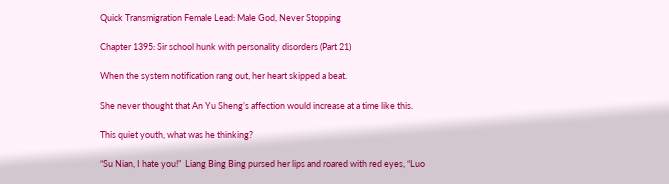Quick Transmigration Female Lead: Male God, Never Stopping

Chapter 1395: Sir school hunk with personality disorders (Part 21)

When the system notification rang out, her heart skipped a beat.

She never thought that An Yu Sheng’s affection would increase at a time like this.

This quiet youth, what was he thinking?

“Su Nian, I hate you!”  Liang Bing Bing pursed her lips and roared with red eyes, “Luo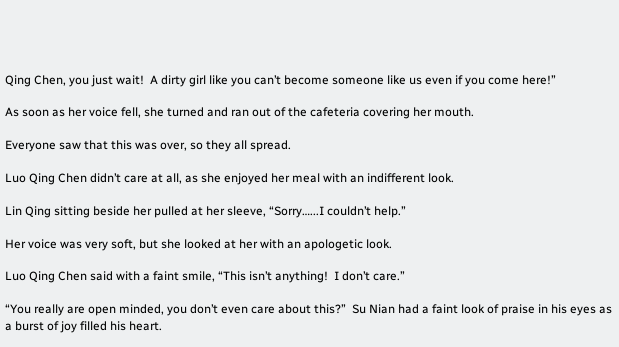Qing Chen, you just wait!  A dirty girl like you can’t become someone like us even if you come here!”

As soon as her voice fell, she turned and ran out of the cafeteria covering her mouth.

Everyone saw that this was over, so they all spread.

Luo Qing Chen didn’t care at all, as she enjoyed her meal with an indifferent look.

Lin Qing sitting beside her pulled at her sleeve, “Sorry…...I couldn’t help.”

Her voice was very soft, but she looked at her with an apologetic look.

Luo Qing Chen said with a faint smile, “This isn’t anything!  I don’t care.”

“You really are open minded, you don’t even care about this?”  Su Nian had a faint look of praise in his eyes as a burst of joy filled his heart.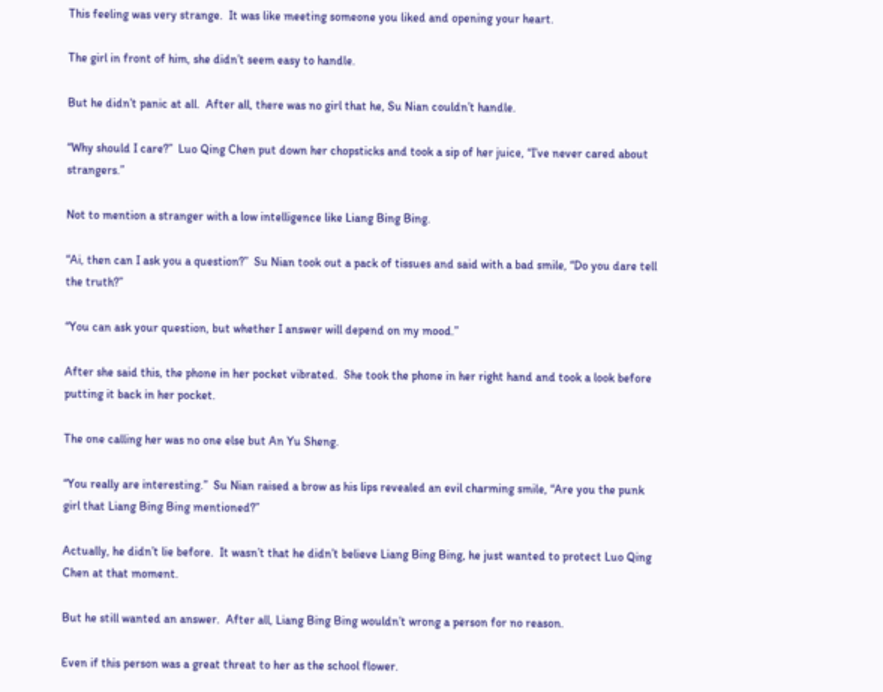This feeling was very strange.  It was like meeting someone you liked and opening your heart.

The girl in front of him, she didn’t seem easy to handle.

But he didn’t panic at all.  After all, there was no girl that he, Su Nian couldn’t handle.

“Why should I care?”  Luo Qing Chen put down her chopsticks and took a sip of her juice, “I’ve never cared about strangers.”

Not to mention a stranger with a low intelligence like Liang Bing Bing.

“Ai, then can I ask you a question?”  Su Nian took out a pack of tissues and said with a bad smile, “Do you dare tell the truth?”

“You can ask your question, but whether I answer will depend on my mood.”

After she said this, the phone in her pocket vibrated.  She took the phone in her right hand and took a look before putting it back in her pocket.

The one calling her was no one else but An Yu Sheng.

“You really are interesting.”  Su Nian raised a brow as his lips revealed an evil charming smile, “Are you the punk girl that Liang Bing Bing mentioned?”

Actually, he didn’t lie before.  It wasn’t that he didn’t believe Liang Bing Bing, he just wanted to protect Luo Qing Chen at that moment.

But he still wanted an answer.  After all, Liang Bing Bing wouldn’t wrong a person for no reason.

Even if this person was a great threat to her as the school flower.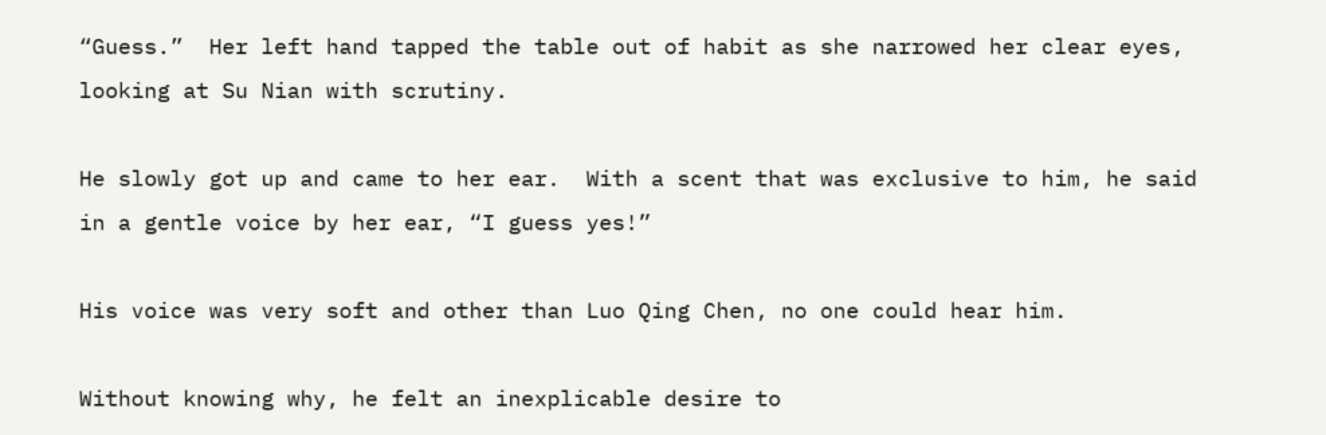“Guess.”  Her left hand tapped the table out of habit as she narrowed her clear eyes, looking at Su Nian with scrutiny.

He slowly got up and came to her ear.  With a scent that was exclusive to him, he said in a gentle voice by her ear, “I guess yes!”

His voice was very soft and other than Luo Qing Chen, no one could hear him.

Without knowing why, he felt an inexplicable desire to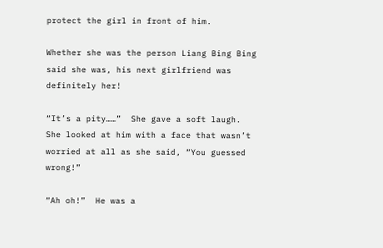protect the girl in front of him.

Whether she was the person Liang Bing Bing said she was, his next girlfriend was definitely her!

“It’s a pity……”  She gave a soft laugh.  She looked at him with a face that wasn’t worried at all as she said, “You guessed wrong!”

“Ah oh!”  He was a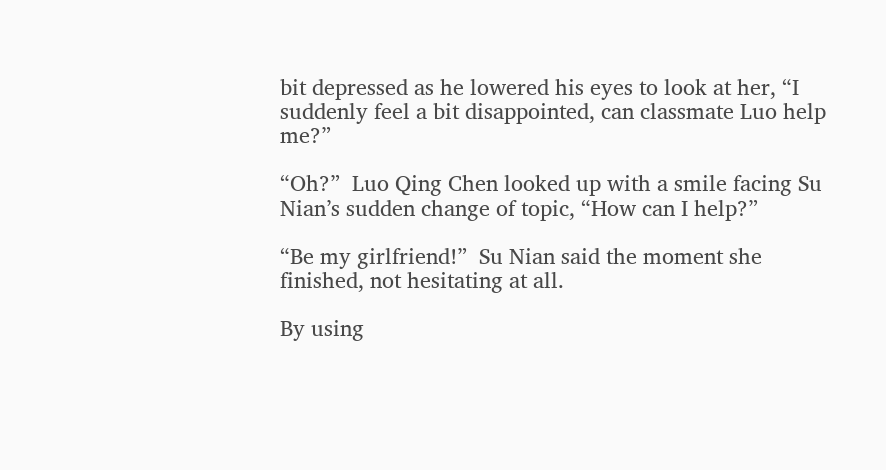bit depressed as he lowered his eyes to look at her, “I suddenly feel a bit disappointed, can classmate Luo help me?”

“Oh?”  Luo Qing Chen looked up with a smile facing Su Nian’s sudden change of topic, “How can I help?”

“Be my girlfriend!”  Su Nian said the moment she finished, not hesitating at all.

By using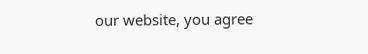our website, you agree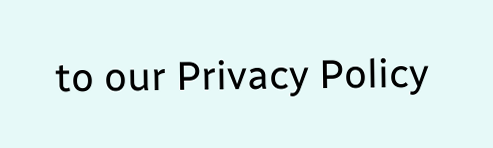to our Privacy Policy